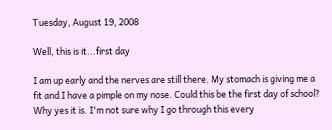Tuesday, August 19, 2008

Well, this is it...first day

I am up early and the nerves are still there. My stomach is giving me a fit and I have a pimple on my nose. Could this be the first day of school? Why yes it is. I'm not sure why I go through this every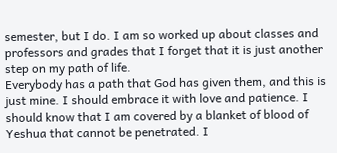semester, but I do. I am so worked up about classes and professors and grades that I forget that it is just another step on my path of life.
Everybody has a path that God has given them, and this is just mine. I should embrace it with love and patience. I should know that I am covered by a blanket of blood of Yeshua that cannot be penetrated. I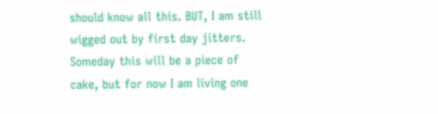should know all this. BUT, I am still wigged out by first day jitters.
Someday this will be a piece of cake, but for now I am living one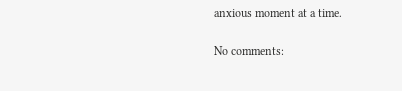anxious moment at a time.

No comments: